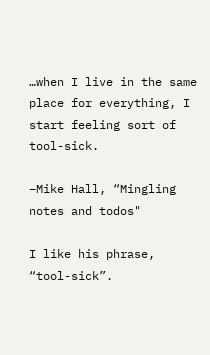…when I live in the same place for everything, I start feeling sort of tool-sick.

–Mike Hall, “Mingling notes and todos"

I like his phrase, “tool-sick”.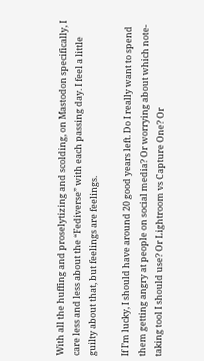With all the huffing and proselytizing and scolding, on Mastodon specifically, I care less and less about the “Fediverse” with each passing day. I feel a little guilty about that, but feelings are feelings.

If I’m lucky, I should have around 20 good years left. Do I really want to spend them getting angry at people on social media? Or worrying about which note-taking tool I should use? Or Lightroom vs Capture One? Or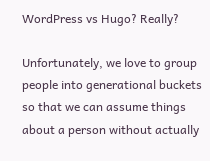WordPress vs Hugo? Really?

Unfortunately, we love to group people into generational buckets so that we can assume things about a person without actually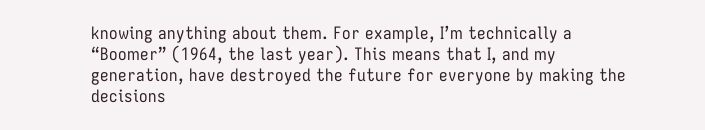knowing anything about them. For example, I’m technically a “Boomer” (1964, the last year). This means that I, and my generation, have destroyed the future for everyone by making the decisions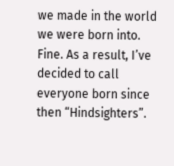we made in the world we were born into. Fine. As a result, I’ve decided to call everyone born since then “Hindsighters”.